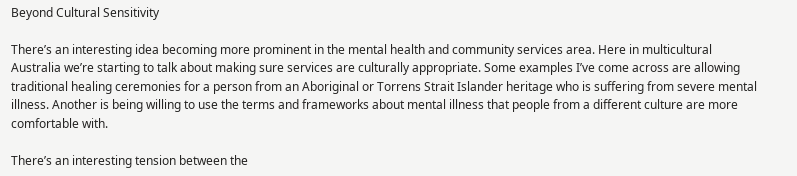Beyond Cultural Sensitivity

There’s an interesting idea becoming more prominent in the mental health and community services area. Here in multicultural Australia we’re starting to talk about making sure services are culturally appropriate. Some examples I’ve come across are allowing traditional healing ceremonies for a person from an Aboriginal or Torrens Strait Islander heritage who is suffering from severe mental illness. Another is being willing to use the terms and frameworks about mental illness that people from a different culture are more comfortable with.

There’s an interesting tension between the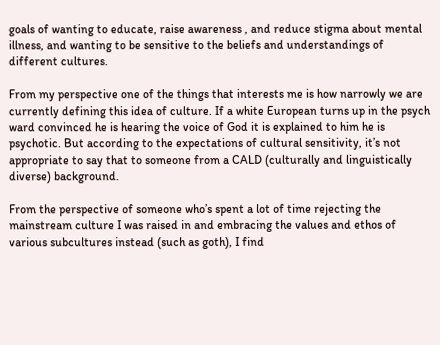goals of wanting to educate, raise awareness , and reduce stigma about mental illness, and wanting to be sensitive to the beliefs and understandings of different cultures.

From my perspective one of the things that interests me is how narrowly we are currently defining this idea of culture. If a white European turns up in the psych ward convinced he is hearing the voice of God it is explained to him he is psychotic. But according to the expectations of cultural sensitivity, it’s not appropriate to say that to someone from a CALD (culturally and linguistically diverse) background.

From the perspective of someone who’s spent a lot of time rejecting the mainstream culture I was raised in and embracing the values and ethos of various subcultures instead (such as goth), I find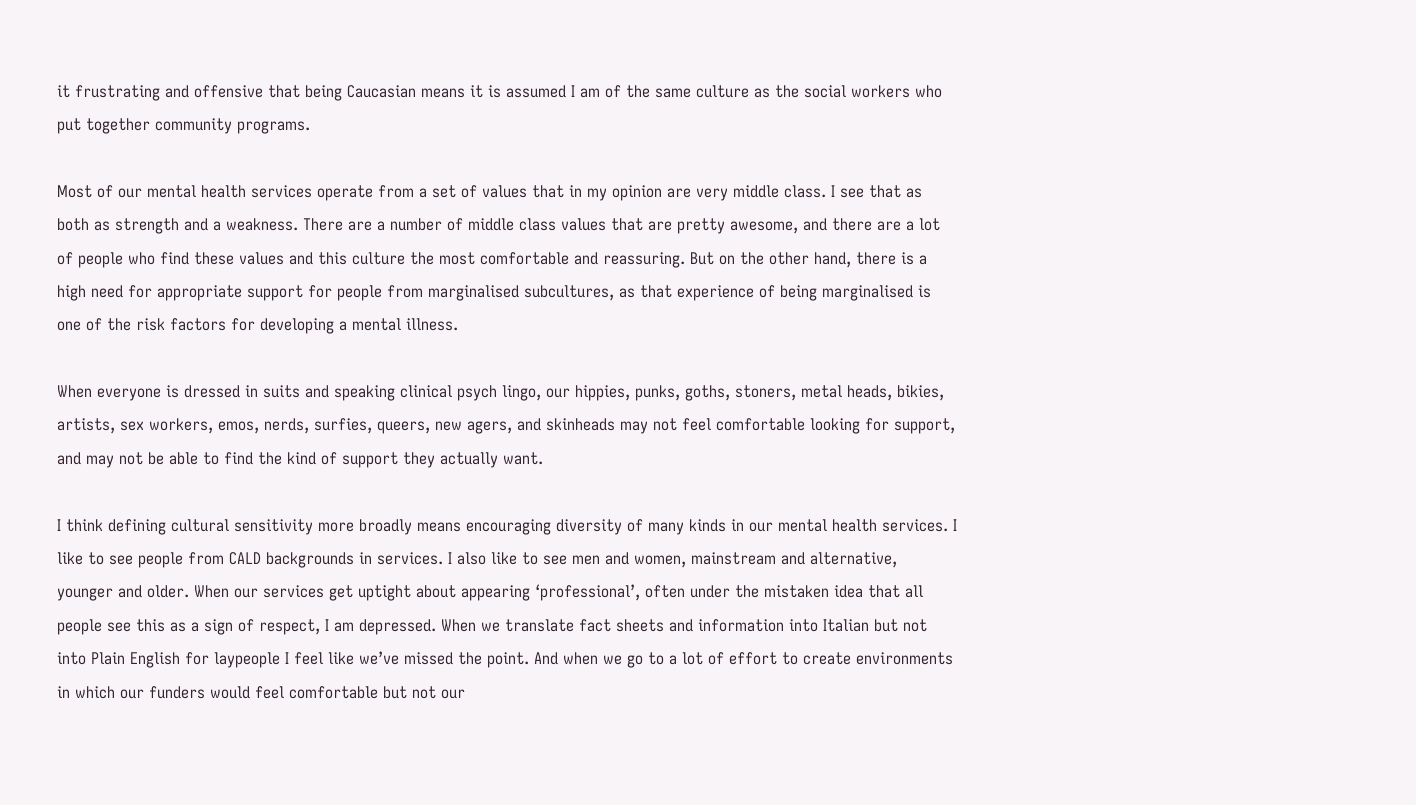it frustrating and offensive that being Caucasian means it is assumed I am of the same culture as the social workers who put together community programs.

Most of our mental health services operate from a set of values that in my opinion are very middle class. I see that as both as strength and a weakness. There are a number of middle class values that are pretty awesome, and there are a lot of people who find these values and this culture the most comfortable and reassuring. But on the other hand, there is a high need for appropriate support for people from marginalised subcultures, as that experience of being marginalised is one of the risk factors for developing a mental illness.

When everyone is dressed in suits and speaking clinical psych lingo, our hippies, punks, goths, stoners, metal heads, bikies, artists, sex workers, emos, nerds, surfies, queers, new agers, and skinheads may not feel comfortable looking for support, and may not be able to find the kind of support they actually want.

I think defining cultural sensitivity more broadly means encouraging diversity of many kinds in our mental health services. I like to see people from CALD backgrounds in services. I also like to see men and women, mainstream and alternative, younger and older. When our services get uptight about appearing ‘professional’, often under the mistaken idea that all people see this as a sign of respect, I am depressed. When we translate fact sheets and information into Italian but not into Plain English for laypeople I feel like we’ve missed the point. And when we go to a lot of effort to create environments in which our funders would feel comfortable but not our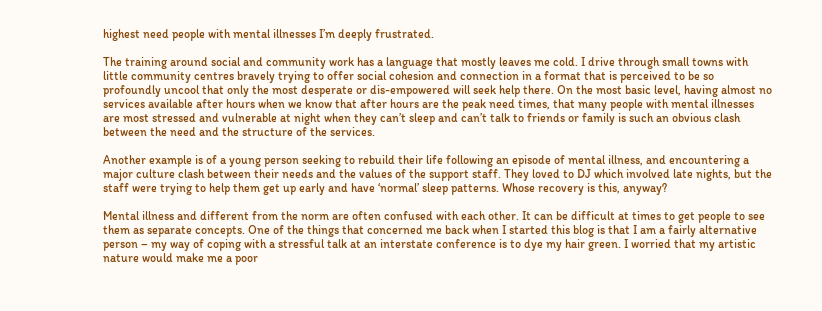highest need people with mental illnesses I’m deeply frustrated.

The training around social and community work has a language that mostly leaves me cold. I drive through small towns with little community centres bravely trying to offer social cohesion and connection in a format that is perceived to be so profoundly uncool that only the most desperate or dis-empowered will seek help there. On the most basic level, having almost no services available after hours when we know that after hours are the peak need times, that many people with mental illnesses are most stressed and vulnerable at night when they can’t sleep and can’t talk to friends or family is such an obvious clash between the need and the structure of the services.

Another example is of a young person seeking to rebuild their life following an episode of mental illness, and encountering a major culture clash between their needs and the values of the support staff. They loved to DJ which involved late nights, but the staff were trying to help them get up early and have ‘normal’ sleep patterns. Whose recovery is this, anyway?

Mental illness and different from the norm are often confused with each other. It can be difficult at times to get people to see them as separate concepts. One of the things that concerned me back when I started this blog is that I am a fairly alternative person – my way of coping with a stressful talk at an interstate conference is to dye my hair green. I worried that my artistic nature would make me a poor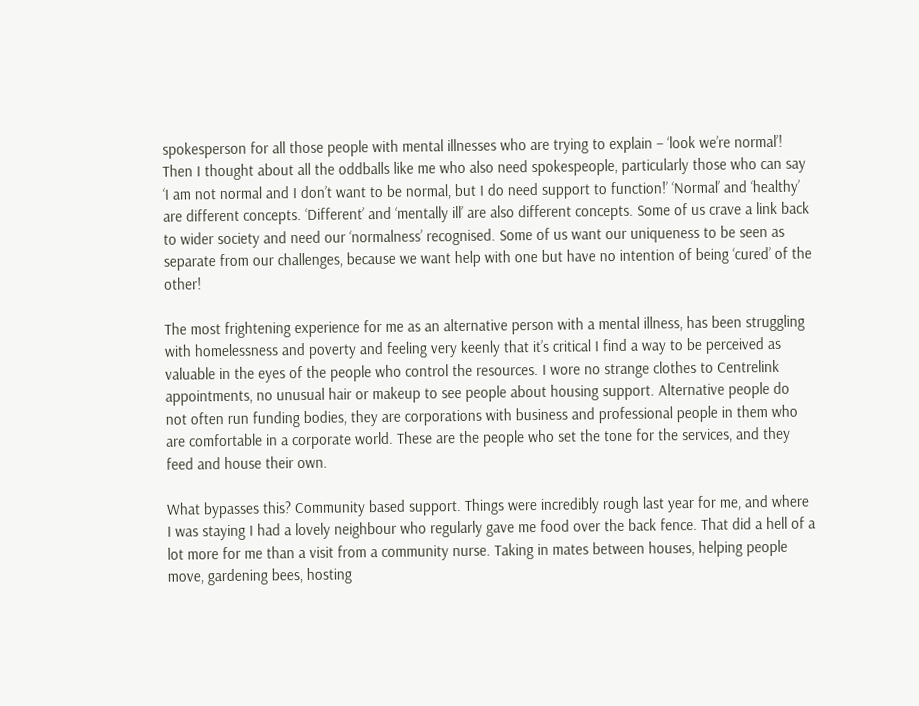spokesperson for all those people with mental illnesses who are trying to explain – ‘look we’re normal’! Then I thought about all the oddballs like me who also need spokespeople, particularly those who can say ‘I am not normal and I don’t want to be normal, but I do need support to function!’ ‘Normal’ and ‘healthy’ are different concepts. ‘Different’ and ‘mentally ill’ are also different concepts. Some of us crave a link back to wider society and need our ‘normalness’ recognised. Some of us want our uniqueness to be seen as separate from our challenges, because we want help with one but have no intention of being ‘cured’ of the other!

The most frightening experience for me as an alternative person with a mental illness, has been struggling with homelessness and poverty and feeling very keenly that it’s critical I find a way to be perceived as valuable in the eyes of the people who control the resources. I wore no strange clothes to Centrelink appointments, no unusual hair or makeup to see people about housing support. Alternative people do not often run funding bodies, they are corporations with business and professional people in them who are comfortable in a corporate world. These are the people who set the tone for the services, and they feed and house their own.

What bypasses this? Community based support. Things were incredibly rough last year for me, and where I was staying I had a lovely neighbour who regularly gave me food over the back fence. That did a hell of a lot more for me than a visit from a community nurse. Taking in mates between houses, helping people move, gardening bees, hosting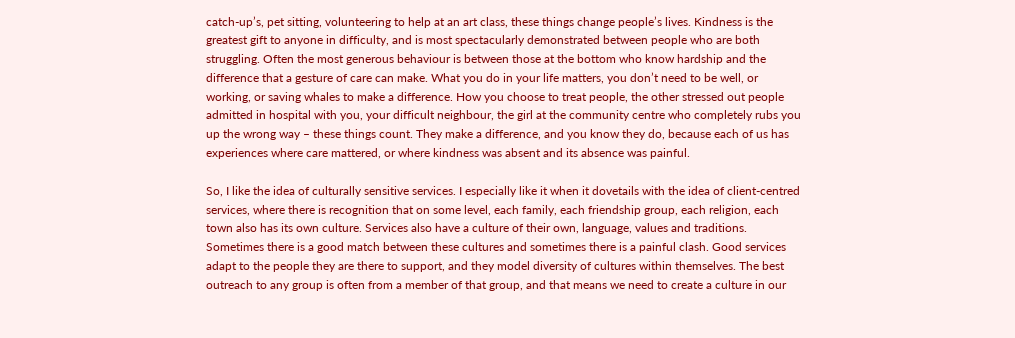catch-up’s, pet sitting, volunteering to help at an art class, these things change people’s lives. Kindness is the greatest gift to anyone in difficulty, and is most spectacularly demonstrated between people who are both struggling. Often the most generous behaviour is between those at the bottom who know hardship and the difference that a gesture of care can make. What you do in your life matters, you don’t need to be well, or working, or saving whales to make a difference. How you choose to treat people, the other stressed out people admitted in hospital with you, your difficult neighbour, the girl at the community centre who completely rubs you up the wrong way – these things count. They make a difference, and you know they do, because each of us has experiences where care mattered, or where kindness was absent and its absence was painful.

So, I like the idea of culturally sensitive services. I especially like it when it dovetails with the idea of client-centred services, where there is recognition that on some level, each family, each friendship group, each religion, each town also has its own culture. Services also have a culture of their own, language, values and traditions. Sometimes there is a good match between these cultures and sometimes there is a painful clash. Good services adapt to the people they are there to support, and they model diversity of cultures within themselves. The best outreach to any group is often from a member of that group, and that means we need to create a culture in our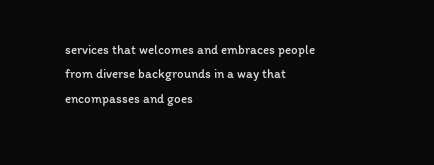services that welcomes and embraces people from diverse backgrounds in a way that encompasses and goes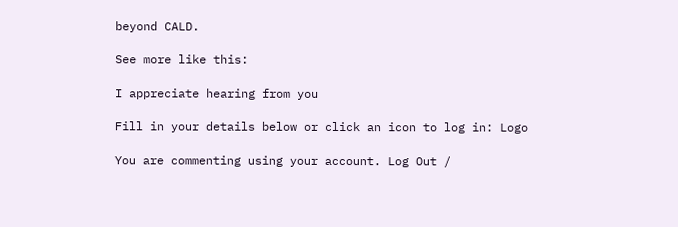beyond CALD.

See more like this:

I appreciate hearing from you

Fill in your details below or click an icon to log in: Logo

You are commenting using your account. Log Out /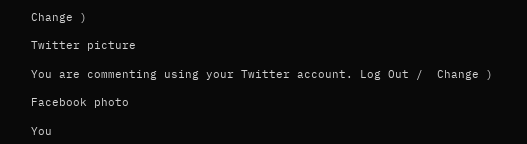Change )

Twitter picture

You are commenting using your Twitter account. Log Out /  Change )

Facebook photo

You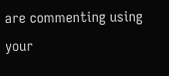are commenting using your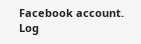Facebook account. Log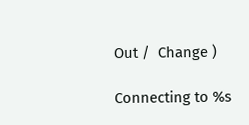Out /  Change )

Connecting to %s